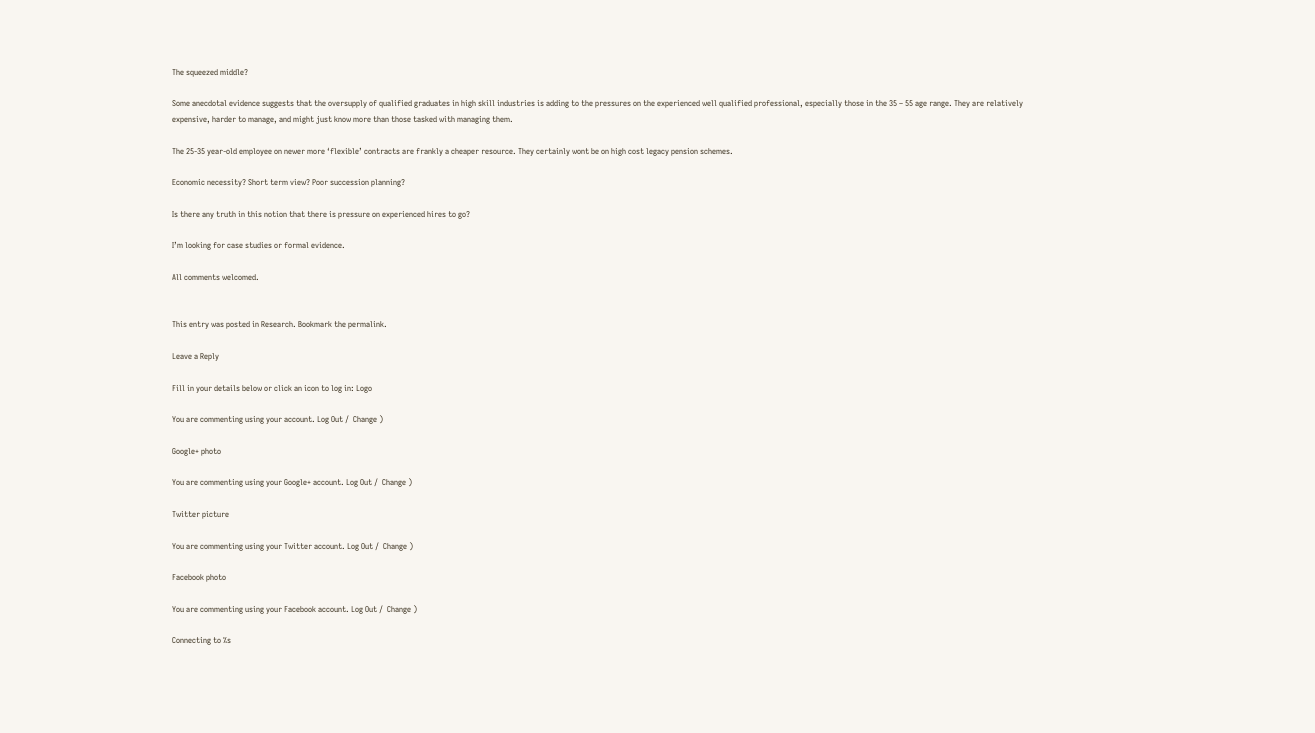The squeezed middle?

Some anecdotal evidence suggests that the oversupply of qualified graduates in high skill industries is adding to the pressures on the experienced well qualified professional, especially those in the 35 – 55 age range. They are relatively expensive, harder to manage, and might just know more than those tasked with managing them.

The 25-35 year-old employee on newer more ‘flexible’ contracts are frankly a cheaper resource. They certainly wont be on high cost legacy pension schemes.

Economic necessity? Short term view? Poor succession planning?

Is there any truth in this notion that there is pressure on experienced hires to go?

I’m looking for case studies or formal evidence.

All comments welcomed.


This entry was posted in Research. Bookmark the permalink.

Leave a Reply

Fill in your details below or click an icon to log in: Logo

You are commenting using your account. Log Out /  Change )

Google+ photo

You are commenting using your Google+ account. Log Out /  Change )

Twitter picture

You are commenting using your Twitter account. Log Out /  Change )

Facebook photo

You are commenting using your Facebook account. Log Out /  Change )

Connecting to %s